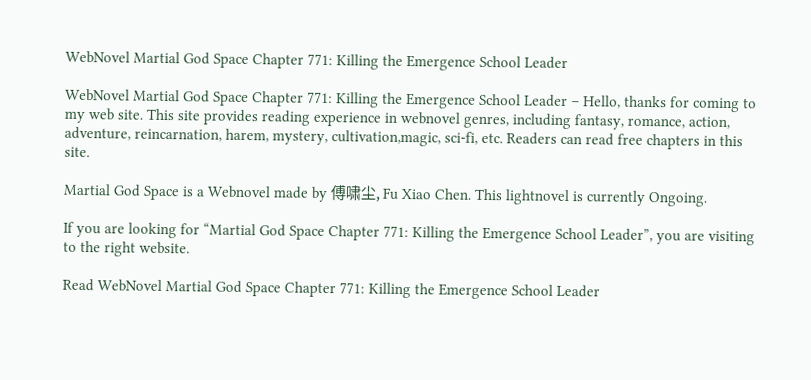WebNovel Martial God Space Chapter 771: Killing the Emergence School Leader

WebNovel Martial God Space Chapter 771: Killing the Emergence School Leader – Hello, thanks for coming to my web site. This site provides reading experience in webnovel genres, including fantasy, romance, action, adventure, reincarnation, harem, mystery, cultivation,magic, sci-fi, etc. Readers can read free chapters in this site.

Martial God Space is a Webnovel made by 傅啸尘, Fu Xiao Chen. This lightnovel is currently Ongoing.

If you are looking for “Martial God Space Chapter 771: Killing the Emergence School Leader”, you are visiting to the right website.

Read WebNovel Martial God Space Chapter 771: Killing the Emergence School Leader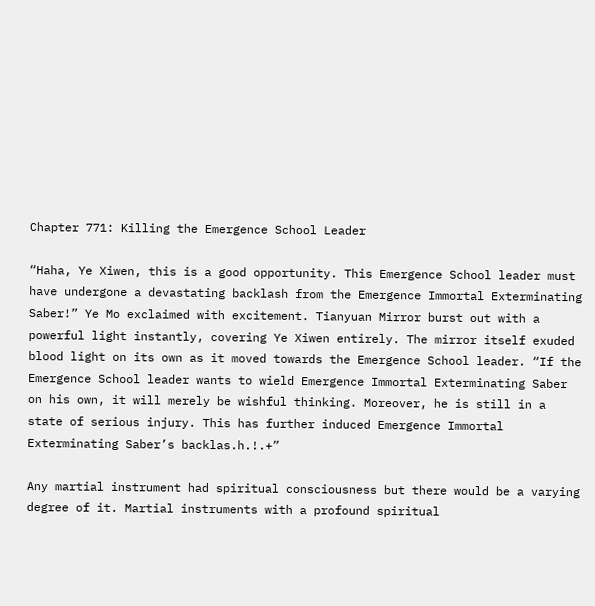Chapter 771: Killing the Emergence School Leader

“Haha, Ye Xiwen, this is a good opportunity. This Emergence School leader must have undergone a devastating backlash from the Emergence Immortal Exterminating Saber!” Ye Mo exclaimed with excitement. Tianyuan Mirror burst out with a powerful light instantly, covering Ye Xiwen entirely. The mirror itself exuded blood light on its own as it moved towards the Emergence School leader. “If the Emergence School leader wants to wield Emergence Immortal Exterminating Saber on his own, it will merely be wishful thinking. Moreover, he is still in a state of serious injury. This has further induced Emergence Immortal Exterminating Saber’s backlas.h.!.+”

Any martial instrument had spiritual consciousness but there would be a varying degree of it. Martial instruments with a profound spiritual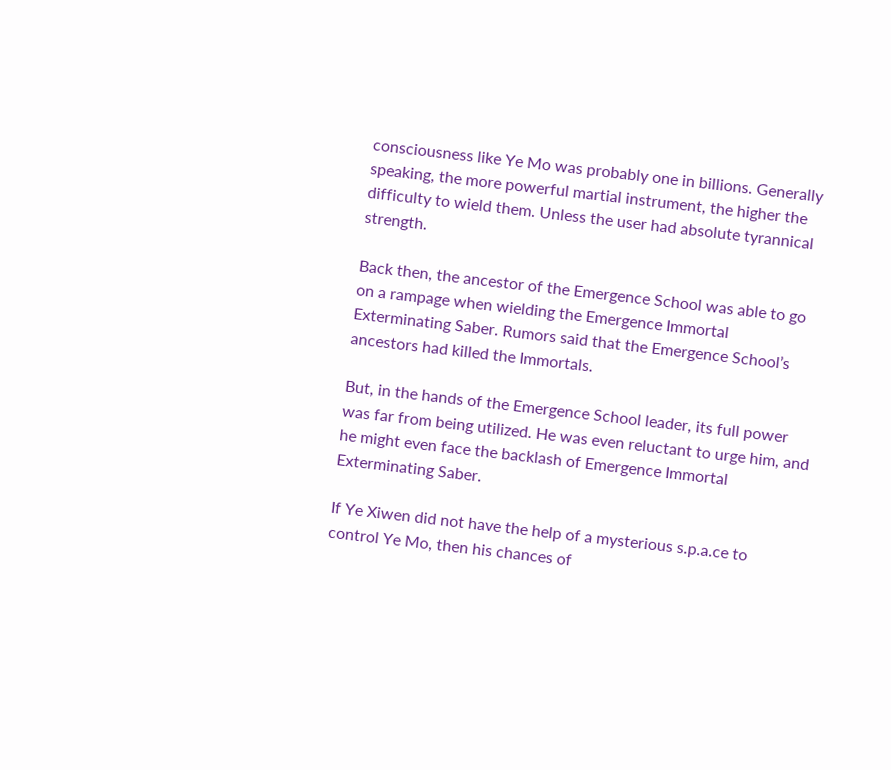consciousness like Ye Mo was probably one in billions. Generally speaking, the more powerful martial instrument, the higher the difficulty to wield them. Unless the user had absolute tyrannical strength.

Back then, the ancestor of the Emergence School was able to go on a rampage when wielding the Emergence Immortal Exterminating Saber. Rumors said that the Emergence School’s ancestors had killed the Immortals.

But, in the hands of the Emergence School leader, its full power was far from being utilized. He was even reluctant to urge him, and he might even face the backlash of Emergence Immortal Exterminating Saber.

If Ye Xiwen did not have the help of a mysterious s.p.a.ce to control Ye Mo, then his chances of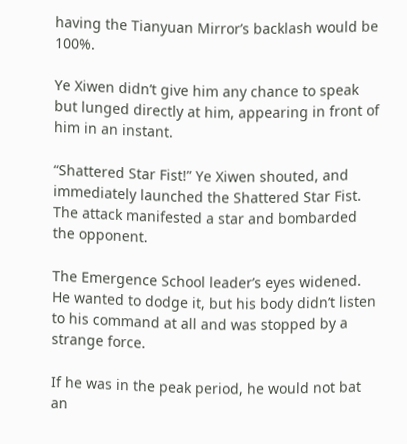having the Tianyuan Mirror’s backlash would be 100%.

Ye Xiwen didn’t give him any chance to speak but lunged directly at him, appearing in front of him in an instant.

“Shattered Star Fist!” Ye Xiwen shouted, and immediately launched the Shattered Star Fist. The attack manifested a star and bombarded the opponent.

The Emergence School leader’s eyes widened. He wanted to dodge it, but his body didn’t listen to his command at all and was stopped by a strange force.

If he was in the peak period, he would not bat an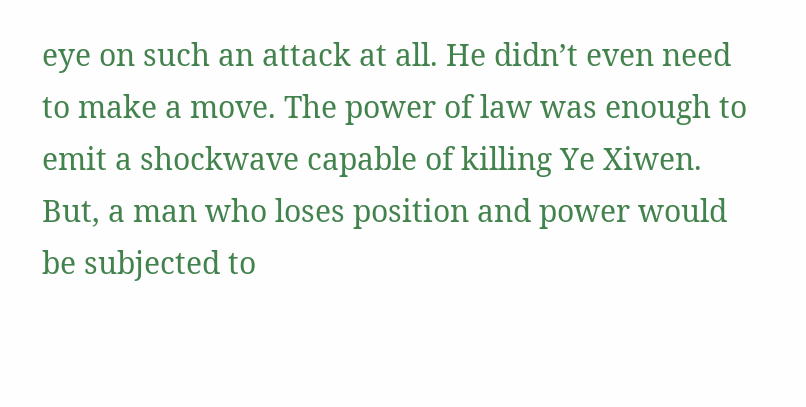eye on such an attack at all. He didn’t even need to make a move. The power of law was enough to emit a shockwave capable of killing Ye Xiwen. But, a man who loses position and power would be subjected to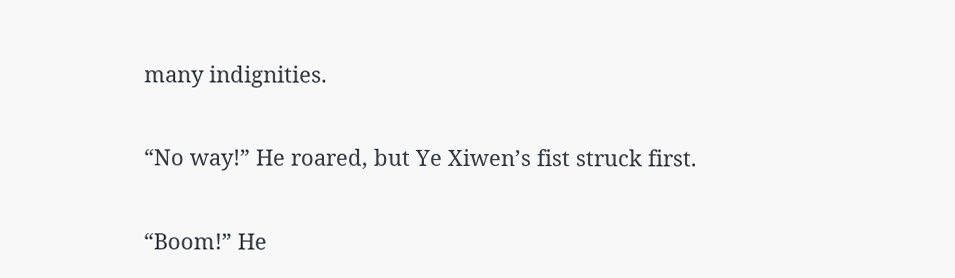many indignities.

“No way!” He roared, but Ye Xiwen’s fist struck first.

“Boom!” He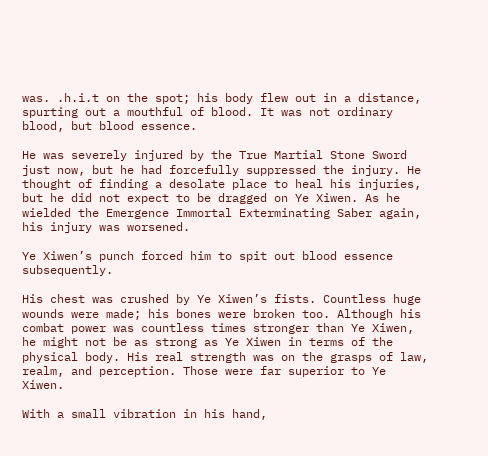was. .h.i.t on the spot; his body flew out in a distance, spurting out a mouthful of blood. It was not ordinary blood, but blood essence.

He was severely injured by the True Martial Stone Sword just now, but he had forcefully suppressed the injury. He thought of finding a desolate place to heal his injuries, but he did not expect to be dragged on Ye Xiwen. As he wielded the Emergence Immortal Exterminating Saber again, his injury was worsened.

Ye Xiwen’s punch forced him to spit out blood essence subsequently.

His chest was crushed by Ye Xiwen’s fists. Countless huge wounds were made; his bones were broken too. Although his combat power was countless times stronger than Ye Xiwen, he might not be as strong as Ye Xiwen in terms of the physical body. His real strength was on the grasps of law, realm, and perception. Those were far superior to Ye Xiwen.

With a small vibration in his hand,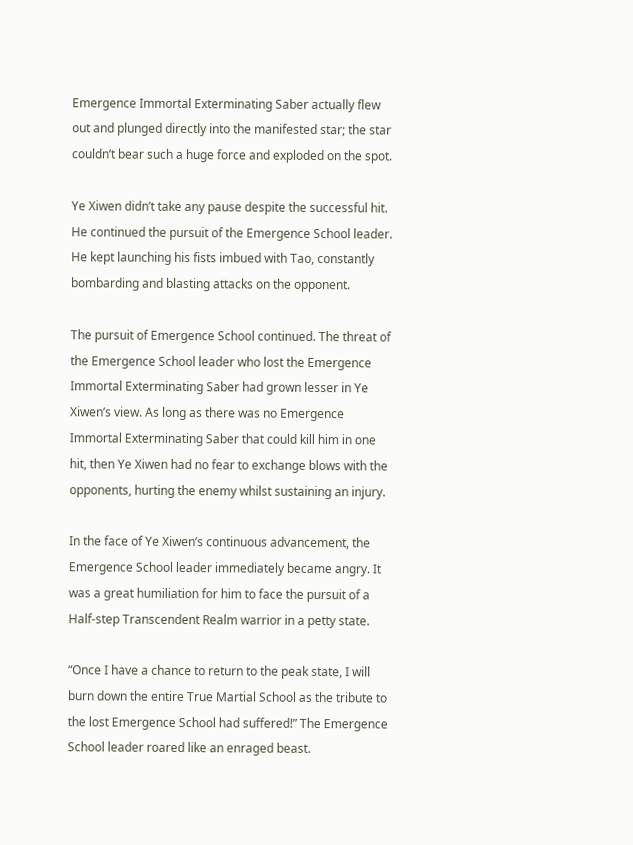Emergence Immortal Exterminating Saber actually flew out and plunged directly into the manifested star; the star couldn’t bear such a huge force and exploded on the spot.

Ye Xiwen didn’t take any pause despite the successful hit. He continued the pursuit of the Emergence School leader. He kept launching his fists imbued with Tao, constantly bombarding and blasting attacks on the opponent.

The pursuit of Emergence School continued. The threat of the Emergence School leader who lost the Emergence Immortal Exterminating Saber had grown lesser in Ye Xiwen’s view. As long as there was no Emergence Immortal Exterminating Saber that could kill him in one hit, then Ye Xiwen had no fear to exchange blows with the opponents, hurting the enemy whilst sustaining an injury.

In the face of Ye Xiwen’s continuous advancement, the Emergence School leader immediately became angry. It was a great humiliation for him to face the pursuit of a Half-step Transcendent Realm warrior in a petty state.

“Once I have a chance to return to the peak state, I will burn down the entire True Martial School as the tribute to the lost Emergence School had suffered!” The Emergence School leader roared like an enraged beast.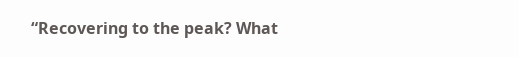“Recovering to the peak? What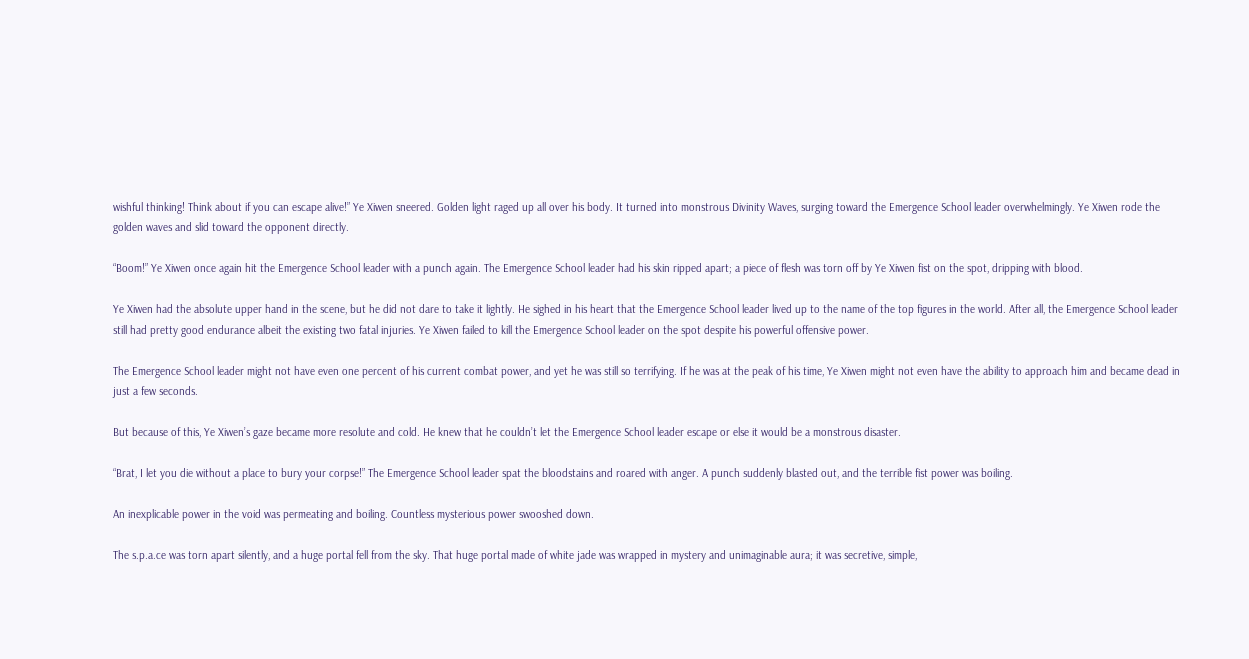wishful thinking! Think about if you can escape alive!” Ye Xiwen sneered. Golden light raged up all over his body. It turned into monstrous Divinity Waves, surging toward the Emergence School leader overwhelmingly. Ye Xiwen rode the golden waves and slid toward the opponent directly.

“Boom!” Ye Xiwen once again hit the Emergence School leader with a punch again. The Emergence School leader had his skin ripped apart; a piece of flesh was torn off by Ye Xiwen fist on the spot, dripping with blood.

Ye Xiwen had the absolute upper hand in the scene, but he did not dare to take it lightly. He sighed in his heart that the Emergence School leader lived up to the name of the top figures in the world. After all, the Emergence School leader still had pretty good endurance albeit the existing two fatal injuries. Ye Xiwen failed to kill the Emergence School leader on the spot despite his powerful offensive power.

The Emergence School leader might not have even one percent of his current combat power, and yet he was still so terrifying. If he was at the peak of his time, Ye Xiwen might not even have the ability to approach him and became dead in just a few seconds.

But because of this, Ye Xiwen’s gaze became more resolute and cold. He knew that he couldn’t let the Emergence School leader escape or else it would be a monstrous disaster.

“Brat, I let you die without a place to bury your corpse!” The Emergence School leader spat the bloodstains and roared with anger. A punch suddenly blasted out, and the terrible fist power was boiling.

An inexplicable power in the void was permeating and boiling. Countless mysterious power swooshed down.

The s.p.a.ce was torn apart silently, and a huge portal fell from the sky. That huge portal made of white jade was wrapped in mystery and unimaginable aura; it was secretive, simple,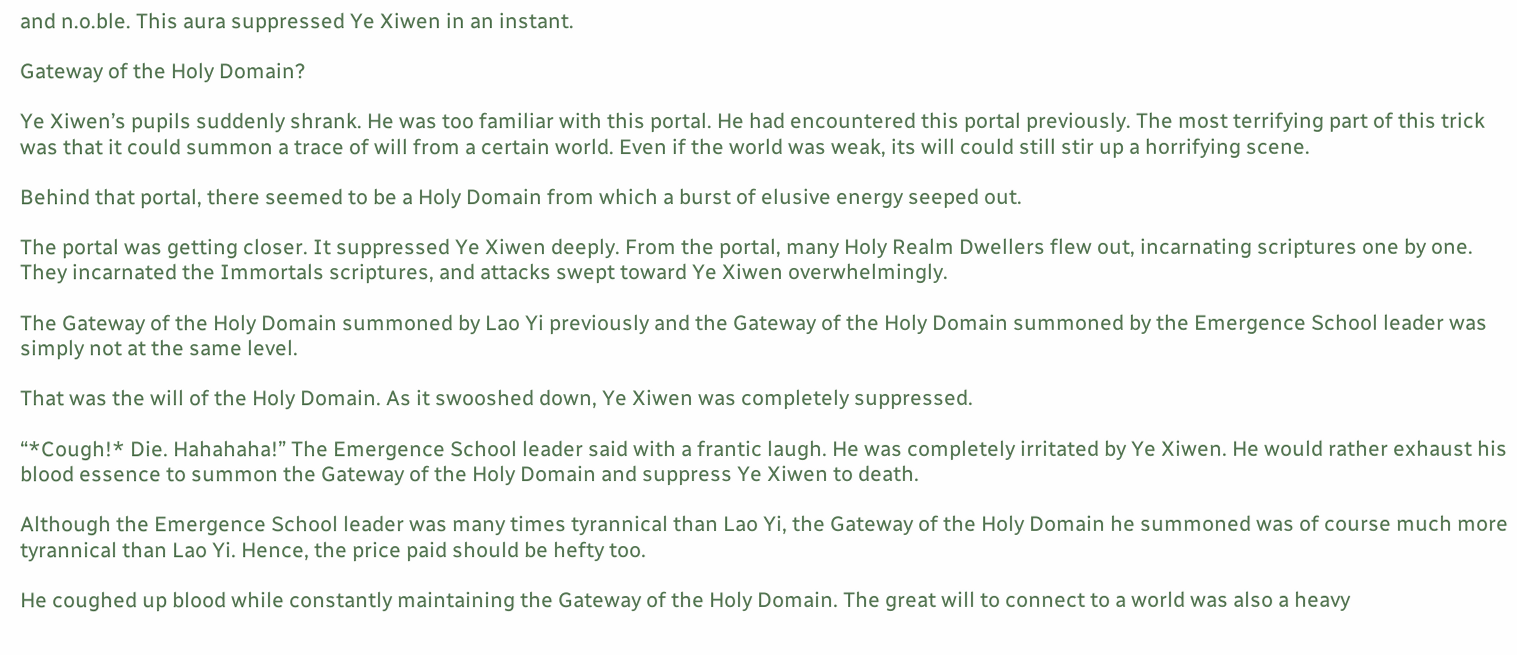and n.o.ble. This aura suppressed Ye Xiwen in an instant.

Gateway of the Holy Domain?

Ye Xiwen’s pupils suddenly shrank. He was too familiar with this portal. He had encountered this portal previously. The most terrifying part of this trick was that it could summon a trace of will from a certain world. Even if the world was weak, its will could still stir up a horrifying scene.

Behind that portal, there seemed to be a Holy Domain from which a burst of elusive energy seeped out.

The portal was getting closer. It suppressed Ye Xiwen deeply. From the portal, many Holy Realm Dwellers flew out, incarnating scriptures one by one. They incarnated the Immortals scriptures, and attacks swept toward Ye Xiwen overwhelmingly.

The Gateway of the Holy Domain summoned by Lao Yi previously and the Gateway of the Holy Domain summoned by the Emergence School leader was simply not at the same level.

That was the will of the Holy Domain. As it swooshed down, Ye Xiwen was completely suppressed.

“*Cough!* Die. Hahahaha!” The Emergence School leader said with a frantic laugh. He was completely irritated by Ye Xiwen. He would rather exhaust his blood essence to summon the Gateway of the Holy Domain and suppress Ye Xiwen to death.

Although the Emergence School leader was many times tyrannical than Lao Yi, the Gateway of the Holy Domain he summoned was of course much more tyrannical than Lao Yi. Hence, the price paid should be hefty too.

He coughed up blood while constantly maintaining the Gateway of the Holy Domain. The great will to connect to a world was also a heavy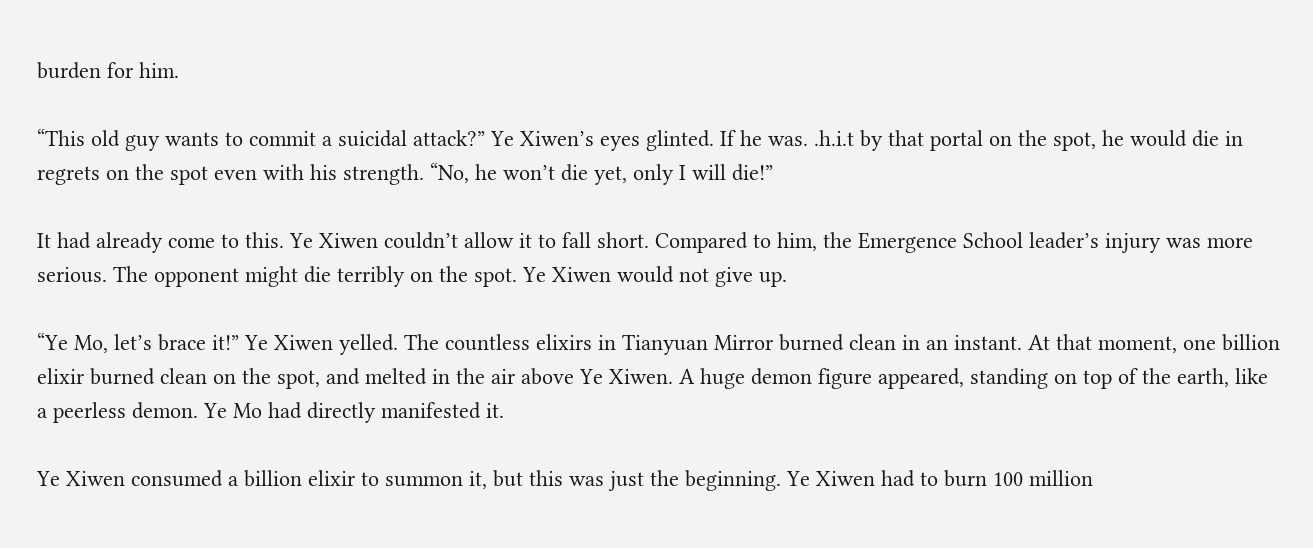burden for him.

“This old guy wants to commit a suicidal attack?” Ye Xiwen’s eyes glinted. If he was. .h.i.t by that portal on the spot, he would die in regrets on the spot even with his strength. “No, he won’t die yet, only I will die!”

It had already come to this. Ye Xiwen couldn’t allow it to fall short. Compared to him, the Emergence School leader’s injury was more serious. The opponent might die terribly on the spot. Ye Xiwen would not give up.

“Ye Mo, let’s brace it!” Ye Xiwen yelled. The countless elixirs in Tianyuan Mirror burned clean in an instant. At that moment, one billion elixir burned clean on the spot, and melted in the air above Ye Xiwen. A huge demon figure appeared, standing on top of the earth, like a peerless demon. Ye Mo had directly manifested it.

Ye Xiwen consumed a billion elixir to summon it, but this was just the beginning. Ye Xiwen had to burn 100 million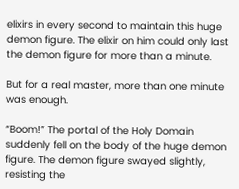elixirs in every second to maintain this huge demon figure. The elixir on him could only last the demon figure for more than a minute.

But for a real master, more than one minute was enough.

“Boom!” The portal of the Holy Domain suddenly fell on the body of the huge demon figure. The demon figure swayed slightly, resisting the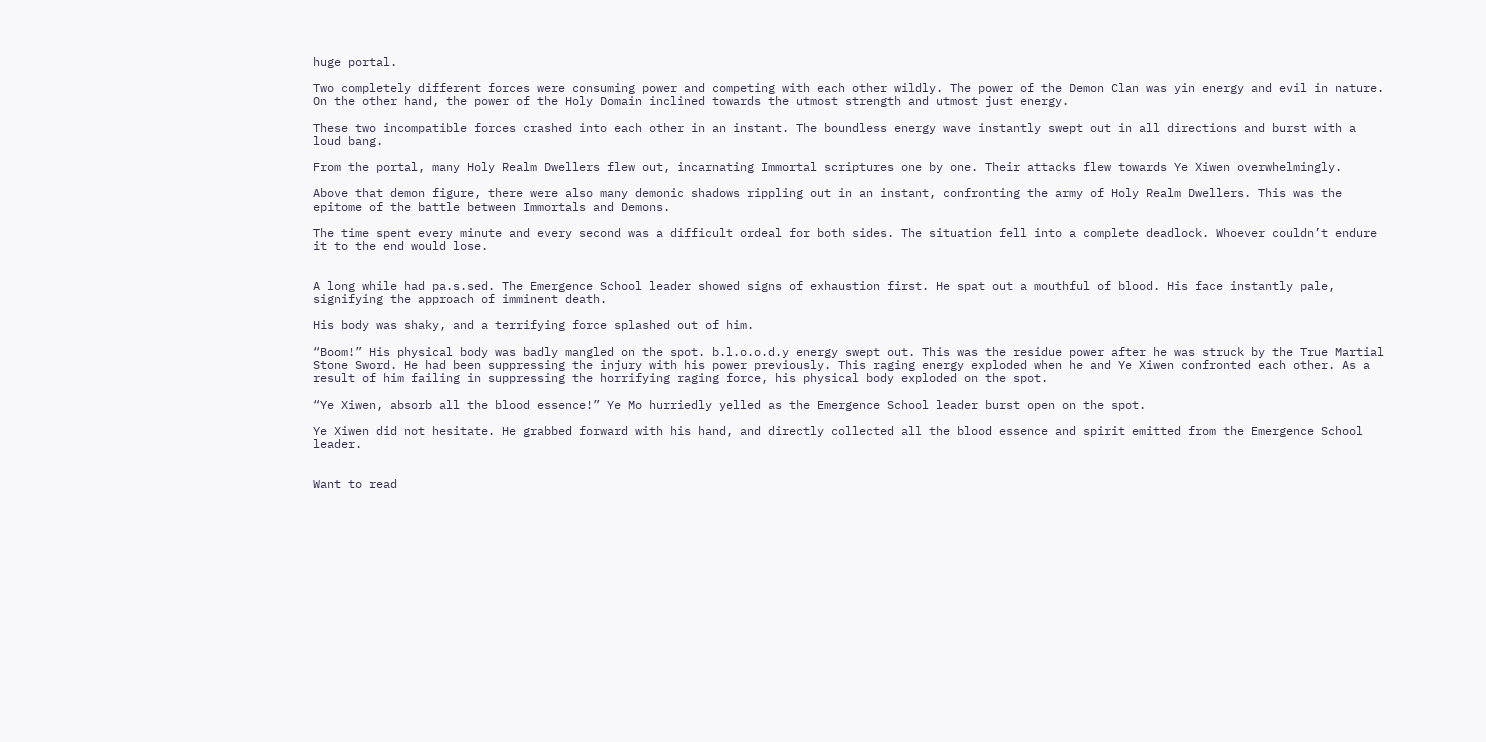huge portal.

Two completely different forces were consuming power and competing with each other wildly. The power of the Demon Clan was yin energy and evil in nature. On the other hand, the power of the Holy Domain inclined towards the utmost strength and utmost just energy.

These two incompatible forces crashed into each other in an instant. The boundless energy wave instantly swept out in all directions and burst with a loud bang.

From the portal, many Holy Realm Dwellers flew out, incarnating Immortal scriptures one by one. Their attacks flew towards Ye Xiwen overwhelmingly.

Above that demon figure, there were also many demonic shadows rippling out in an instant, confronting the army of Holy Realm Dwellers. This was the epitome of the battle between Immortals and Demons.

The time spent every minute and every second was a difficult ordeal for both sides. The situation fell into a complete deadlock. Whoever couldn’t endure it to the end would lose.


A long while had pa.s.sed. The Emergence School leader showed signs of exhaustion first. He spat out a mouthful of blood. His face instantly pale, signifying the approach of imminent death.

His body was shaky, and a terrifying force splashed out of him.

“Boom!” His physical body was badly mangled on the spot. b.l.o.o.d.y energy swept out. This was the residue power after he was struck by the True Martial Stone Sword. He had been suppressing the injury with his power previously. This raging energy exploded when he and Ye Xiwen confronted each other. As a result of him failing in suppressing the horrifying raging force, his physical body exploded on the spot.

“Ye Xiwen, absorb all the blood essence!” Ye Mo hurriedly yelled as the Emergence School leader burst open on the spot.

Ye Xiwen did not hesitate. He grabbed forward with his hand, and directly collected all the blood essence and spirit emitted from the Emergence School leader.


Want to read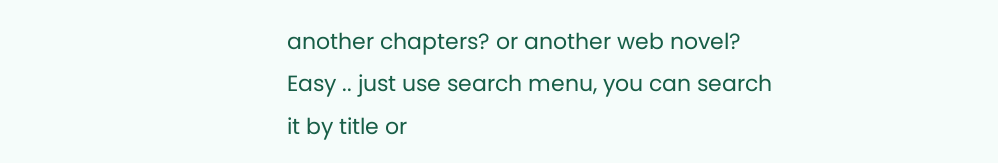another chapters? or another web novel? Easy .. just use search menu, you can search it by title or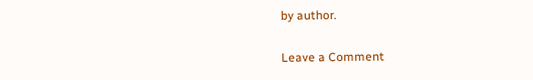by author.

Leave a Comment